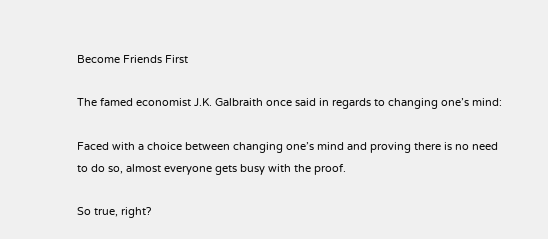Become Friends First

The famed economist J.K. Galbraith once said in regards to changing one’s mind:

Faced with a choice between changing one’s mind and proving there is no need to do so, almost everyone gets busy with the proof.

So true, right?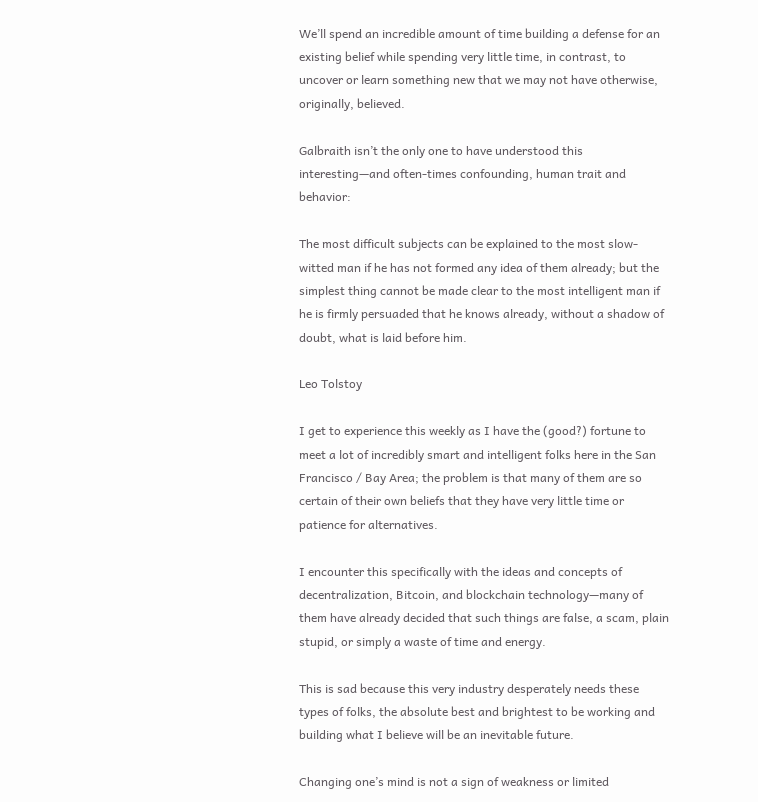We’ll spend an incredible amount of time building a defense for an existing belief while spending very little time, in contrast, to uncover or learn something new that we may not have otherwise, originally, believed.

Galbraith isn’t the only one to have understood this interesting—and often-times confounding, human trait and behavior:

The most difficult subjects can be explained to the most slow-witted man if he has not formed any idea of them already; but the simplest thing cannot be made clear to the most intelligent man if he is firmly persuaded that he knows already, without a shadow of doubt, what is laid before him.

Leo Tolstoy

I get to experience this weekly as I have the (good?) fortune to meet a lot of incredibly smart and intelligent folks here in the San Francisco / Bay Area; the problem is that many of them are so certain of their own beliefs that they have very little time or patience for alternatives.

I encounter this specifically with the ideas and concepts of decentralization, Bitcoin, and blockchain technology—many of them have already decided that such things are false, a scam, plain stupid, or simply a waste of time and energy.

This is sad because this very industry desperately needs these types of folks, the absolute best and brightest to be working and building what I believe will be an inevitable future.

Changing one’s mind is not a sign of weakness or limited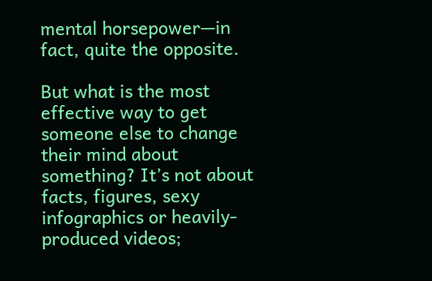mental horsepower—in fact, quite the opposite.

But what is the most effective way to get someone else to change their mind about something? It’s not about facts, figures, sexy infographics or heavily-produced videos;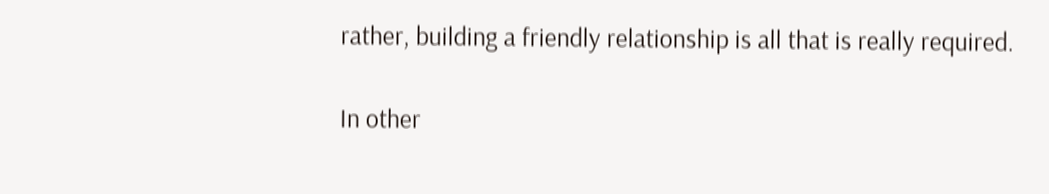rather, building a friendly relationship is all that is really required.

In other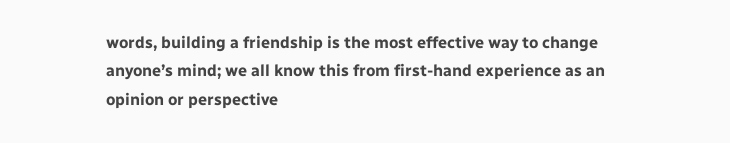words, building a friendship is the most effective way to change anyone’s mind; we all know this from first-hand experience as an opinion or perspective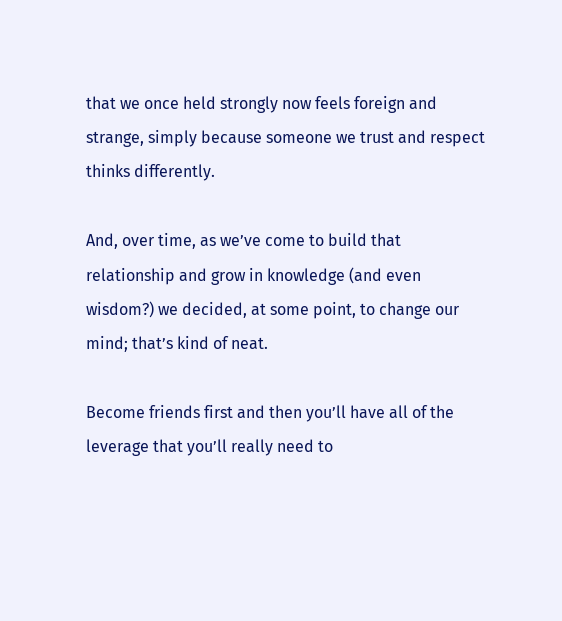that we once held strongly now feels foreign and strange, simply because someone we trust and respect thinks differently.

And, over time, as we’ve come to build that relationship and grow in knowledge (and even wisdom?) we decided, at some point, to change our mind; that’s kind of neat.

Become friends first and then you’ll have all of the leverage that you’ll really need to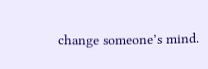change someone’s mind.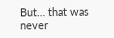But… that was never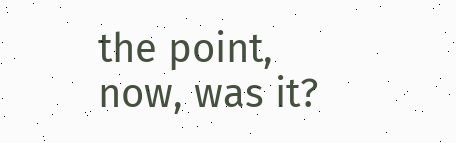the point, now, was it?